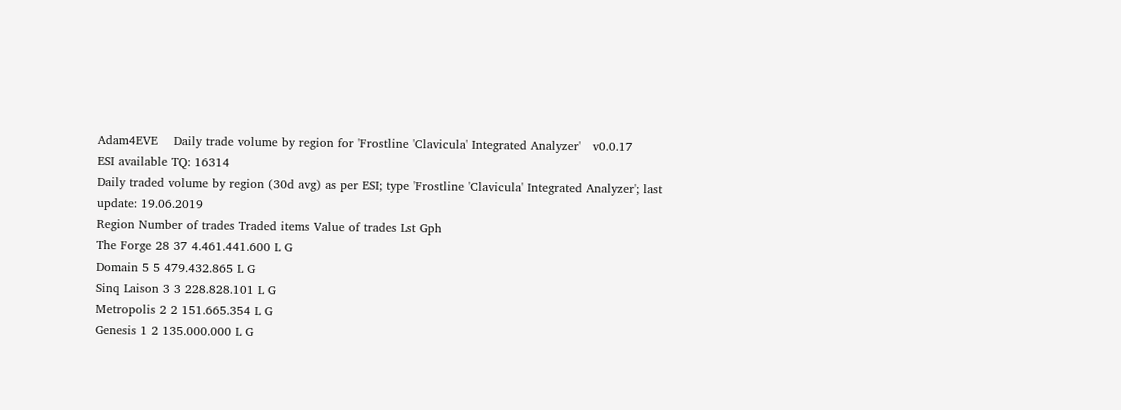Adam4EVE    Daily trade volume by region for 'Frostline 'Clavicula' Integrated Analyzer'   v0.0.17
ESI available TQ: 16314
Daily traded volume by region (30d avg) as per ESI; type 'Frostline 'Clavicula' Integrated Analyzer'; last update: 19.06.2019
Region Number of trades Traded items Value of trades Lst Gph
The Forge 28 37 4.461.441.600 L G
Domain 5 5 479.432.865 L G
Sinq Laison 3 3 228.828.101 L G
Metropolis 2 2 151.665.354 L G
Genesis 1 2 135.000.000 L G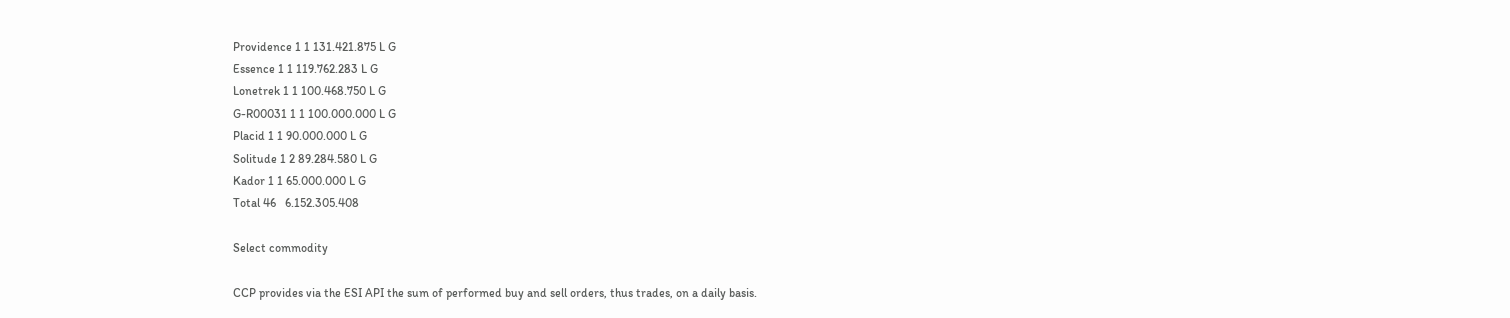Providence 1 1 131.421.875 L G
Essence 1 1 119.762.283 L G
Lonetrek 1 1 100.468.750 L G
G-R00031 1 1 100.000.000 L G
Placid 1 1 90.000.000 L G
Solitude 1 2 89.284.580 L G
Kador 1 1 65.000.000 L G
Total 46   6.152.305.408

Select commodity

CCP provides via the ESI API the sum of performed buy and sell orders, thus trades, on a daily basis.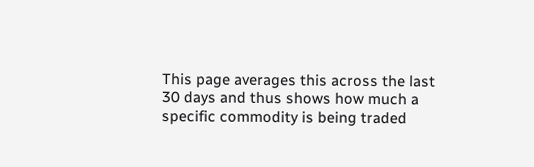This page averages this across the last 30 days and thus shows how much a specific commodity is being traded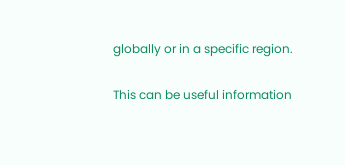globally or in a specific region.

This can be useful information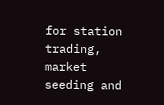for station trading, market seeding and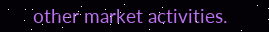other market activities.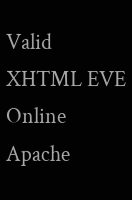Valid XHTML EVE Online Apache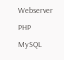Webserver PHP MySQL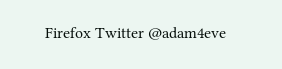Firefox Twitter @adam4eve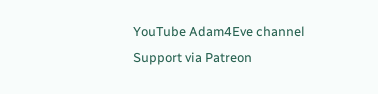YouTube Adam4Eve channel Support via Patreon